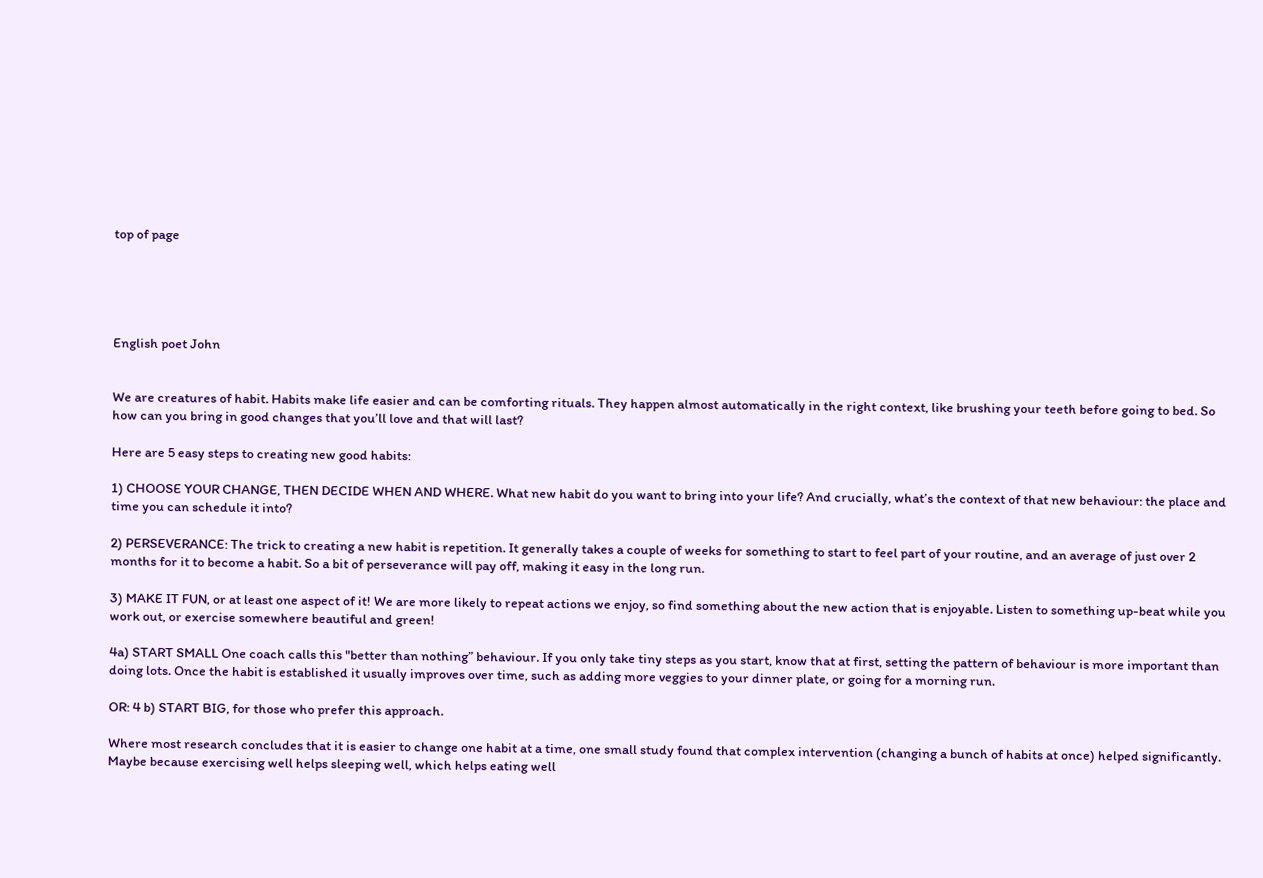top of page





English poet John


We are creatures of habit. Habits make life easier and can be comforting rituals. They happen almost automatically in the right context, like brushing your teeth before going to bed. So how can you bring in good changes that you’ll love and that will last?

Here are 5 easy steps to creating new good habits:

1) CHOOSE YOUR CHANGE, THEN DECIDE WHEN AND WHERE. What new habit do you want to bring into your life? And crucially, what’s the context of that new behaviour: the place and time you can schedule it into?

2) PERSEVERANCE: The trick to creating a new habit is repetition. It generally takes a couple of weeks for something to start to feel part of your routine, and an average of just over 2 months for it to become a habit. So a bit of perseverance will pay off, making it easy in the long run.

3) MAKE IT FUN, or at least one aspect of it! We are more likely to repeat actions we enjoy, so find something about the new action that is enjoyable. Listen to something up-beat while you work out, or exercise somewhere beautiful and green!

4a) START SMALL One coach calls this "better than nothing” behaviour. If you only take tiny steps as you start, know that at first, setting the pattern of behaviour is more important than doing lots. Once the habit is established it usually improves over time, such as adding more veggies to your dinner plate, or going for a morning run.

OR: 4 b) START BIG, for those who prefer this approach.

Where most research concludes that it is easier to change one habit at a time, one small study found that complex intervention (changing a bunch of habits at once) helped significantly. Maybe because exercising well helps sleeping well, which helps eating well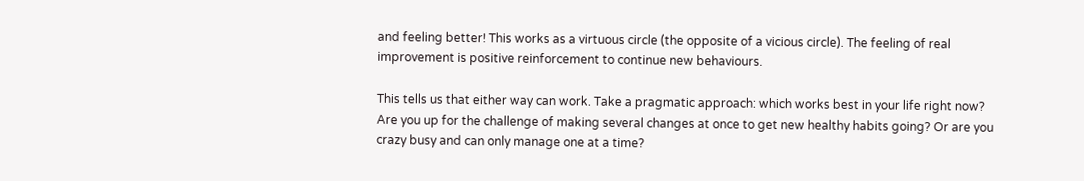and feeling better! This works as a virtuous circle (the opposite of a vicious circle). The feeling of real improvement is positive reinforcement to continue new behaviours.

This tells us that either way can work. Take a pragmatic approach: which works best in your life right now? Are you up for the challenge of making several changes at once to get new healthy habits going? Or are you crazy busy and can only manage one at a time?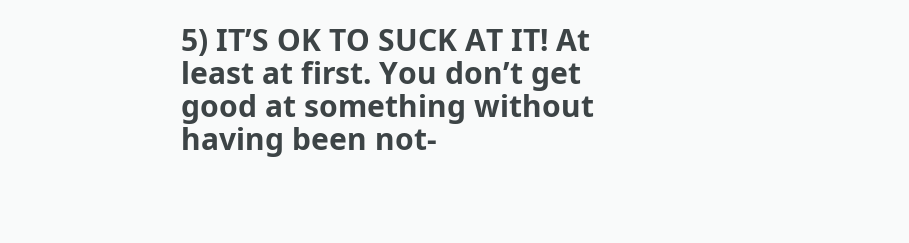5) IT’S OK TO SUCK AT IT! At least at first. You don’t get good at something without having been not-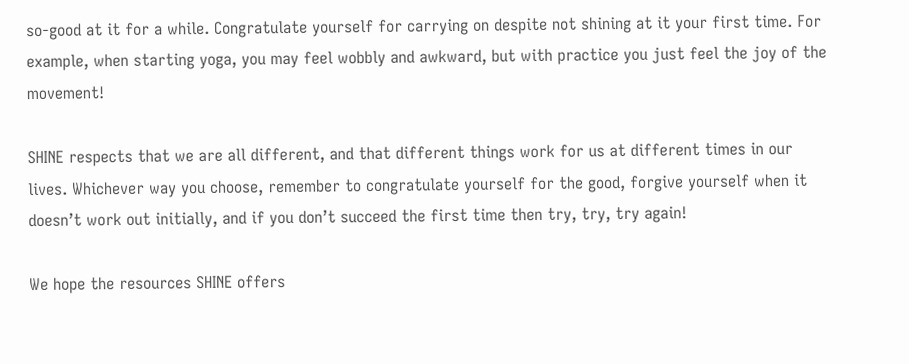so-good at it for a while. Congratulate yourself for carrying on despite not shining at it your first time. For example, when starting yoga, you may feel wobbly and awkward, but with practice you just feel the joy of the movement!

SHINE respects that we are all different, and that different things work for us at different times in our lives. Whichever way you choose, remember to congratulate yourself for the good, forgive yourself when it doesn’t work out initially, and if you don’t succeed the first time then try, try, try again!

We hope the resources SHINE offers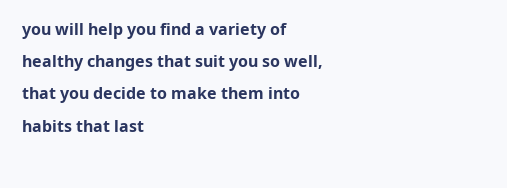you will help you find a variety of healthy changes that suit you so well, that you decide to make them into habits that last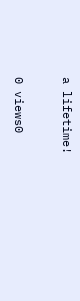a lifetime!

0 views0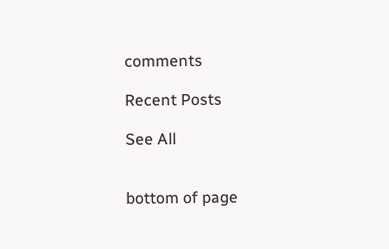comments

Recent Posts

See All


bottom of page